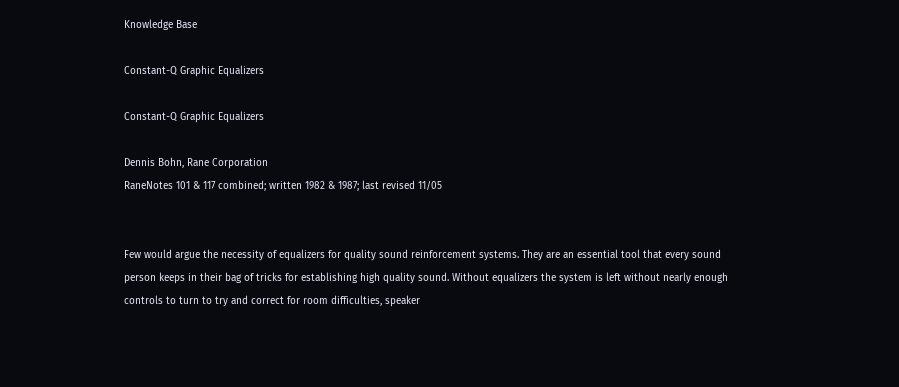Knowledge Base

Constant-Q Graphic Equalizers

Constant-Q Graphic Equalizers

Dennis Bohn, Rane Corporation
RaneNotes 101 & 117 combined; written 1982 & 1987; last revised 11/05


Few would argue the necessity of equalizers for quality sound reinforcement systems. They are an essential tool that every sound person keeps in their bag of tricks for establishing high quality sound. Without equalizers the system is left without nearly enough controls to turn to try and correct for room difficulties, speaker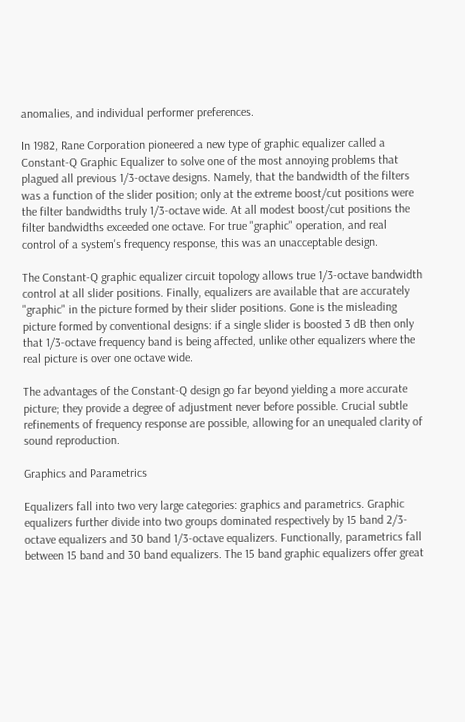anomalies, and individual performer preferences.

In 1982, Rane Corporation pioneered a new type of graphic equalizer called a Constant-Q Graphic Equalizer to solve one of the most annoying problems that plagued all previous 1/3-octave designs. Namely, that the bandwidth of the filters was a function of the slider position; only at the extreme boost/cut positions were the filter bandwidths truly 1/3-octave wide. At all modest boost/cut positions the filter bandwidths exceeded one octave. For true "graphic" operation, and real control of a system's frequency response, this was an unacceptable design.

The Constant-Q graphic equalizer circuit topology allows true 1/3-octave bandwidth control at all slider positions. Finally, equalizers are available that are accurately "graphic" in the picture formed by their slider positions. Gone is the misleading picture formed by conventional designs: if a single slider is boosted 3 dB then only that 1/3-octave frequency band is being affected, unlike other equalizers where the real picture is over one octave wide.

The advantages of the Constant-Q design go far beyond yielding a more accurate picture; they provide a degree of adjustment never before possible. Crucial subtle refinements of frequency response are possible, allowing for an unequaled clarity of sound reproduction.

Graphics and Parametrics

Equalizers fall into two very large categories: graphics and parametrics. Graphic equalizers further divide into two groups dominated respectively by 15 band 2/3-octave equalizers and 30 band 1/3-octave equalizers. Functionally, parametrics fall between 15 band and 30 band equalizers. The 15 band graphic equalizers offer great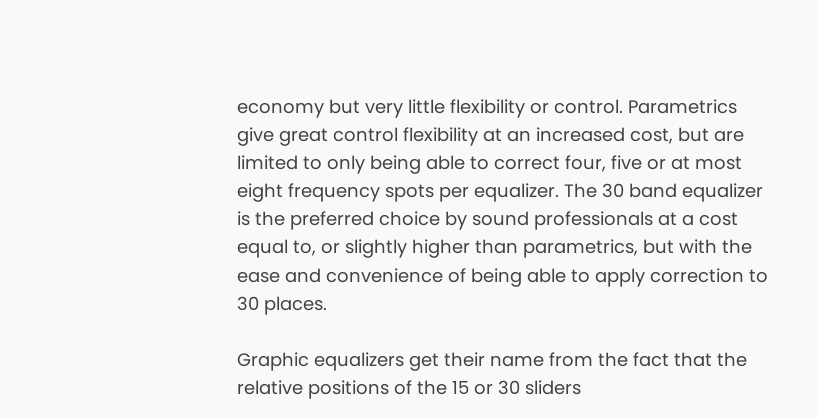economy but very little flexibility or control. Parametrics give great control flexibility at an increased cost, but are limited to only being able to correct four, five or at most eight frequency spots per equalizer. The 30 band equalizer is the preferred choice by sound professionals at a cost equal to, or slightly higher than parametrics, but with the ease and convenience of being able to apply correction to 30 places.

Graphic equalizers get their name from the fact that the relative positions of the 15 or 30 sliders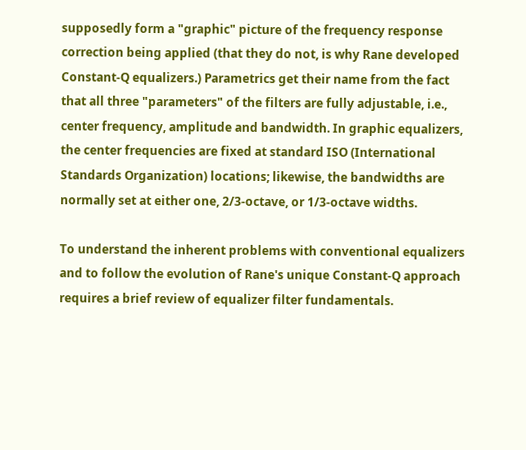supposedly form a "graphic" picture of the frequency response correction being applied (that they do not, is why Rane developed Constant-Q equalizers.) Parametrics get their name from the fact that all three "parameters" of the filters are fully adjustable, i.e., center frequency, amplitude and bandwidth. In graphic equalizers, the center frequencies are fixed at standard ISO (International Standards Organization) locations; likewise, the bandwidths are normally set at either one, 2/3-octave, or 1/3-octave widths.

To understand the inherent problems with conventional equalizers and to follow the evolution of Rane's unique Constant-Q approach requires a brief review of equalizer filter fundamentals.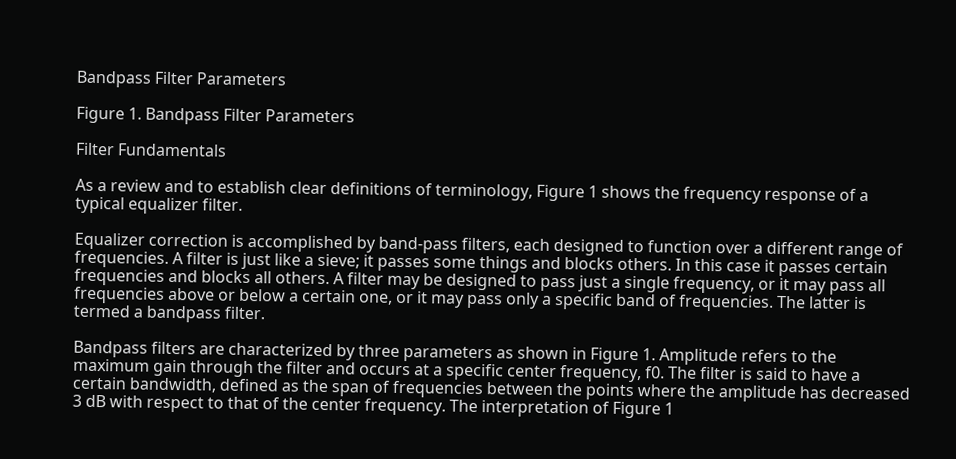Bandpass Filter Parameters

Figure 1. Bandpass Filter Parameters

Filter Fundamentals

As a review and to establish clear definitions of terminology, Figure 1 shows the frequency response of a typical equalizer filter.

Equalizer correction is accomplished by band-pass filters, each designed to function over a different range of frequencies. A filter is just like a sieve; it passes some things and blocks others. In this case it passes certain frequencies and blocks all others. A filter may be designed to pass just a single frequency, or it may pass all frequencies above or below a certain one, or it may pass only a specific band of frequencies. The latter is termed a bandpass filter.

Bandpass filters are characterized by three parameters as shown in Figure 1. Amplitude refers to the maximum gain through the filter and occurs at a specific center frequency, f0. The filter is said to have a certain bandwidth, defined as the span of frequencies between the points where the amplitude has decreased 3 dB with respect to that of the center frequency. The interpretation of Figure 1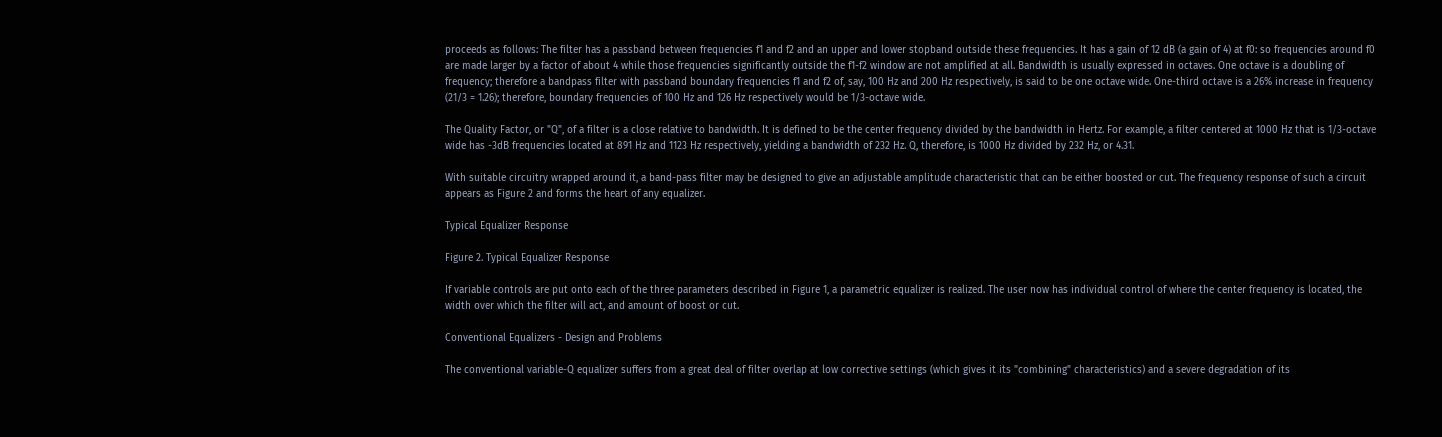proceeds as follows: The filter has a passband between frequencies f1 and f2 and an upper and lower stopband outside these frequencies. It has a gain of 12 dB (a gain of 4) at f0: so frequencies around f0 are made larger by a factor of about 4 while those frequencies significantly outside the f1-f2 window are not amplified at all. Bandwidth is usually expressed in octaves. One octave is a doubling of frequency; therefore a bandpass filter with passband boundary frequencies f1 and f2 of, say, 100 Hz and 200 Hz respectively, is said to be one octave wide. One-third octave is a 26% increase in frequency (21/3 = 1.26); therefore, boundary frequencies of 100 Hz and 126 Hz respectively would be 1/3-octave wide.

The Quality Factor, or "Q", of a filter is a close relative to bandwidth. It is defined to be the center frequency divided by the bandwidth in Hertz. For example, a filter centered at 1000 Hz that is 1/3-octave wide has -3dB frequencies located at 891 Hz and 1123 Hz respectively, yielding a bandwidth of 232 Hz. Q, therefore, is 1000 Hz divided by 232 Hz, or 4.31.

With suitable circuitry wrapped around it, a band-pass filter may be designed to give an adjustable amplitude characteristic that can be either boosted or cut. The frequency response of such a circuit appears as Figure 2 and forms the heart of any equalizer.

Typical Equalizer Response

Figure 2. Typical Equalizer Response

If variable controls are put onto each of the three parameters described in Figure 1, a parametric equalizer is realized. The user now has individual control of where the center frequency is located, the width over which the filter will act, and amount of boost or cut.

Conventional Equalizers - Design and Problems

The conventional variable-Q equalizer suffers from a great deal of filter overlap at low corrective settings (which gives it its "combining" characteristics) and a severe degradation of its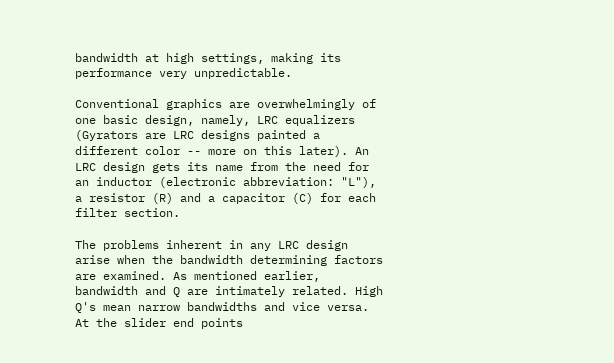bandwidth at high settings, making its performance very unpredictable.

Conventional graphics are overwhelmingly of one basic design, namely, LRC equalizers (Gyrators are LRC designs painted a different color -- more on this later). An LRC design gets its name from the need for an inductor (electronic abbreviation: "L"), a resistor (R) and a capacitor (C) for each filter section.

The problems inherent in any LRC design arise when the bandwidth determining factors are examined. As mentioned earlier, bandwidth and Q are intimately related. High Q's mean narrow bandwidths and vice versa. At the slider end points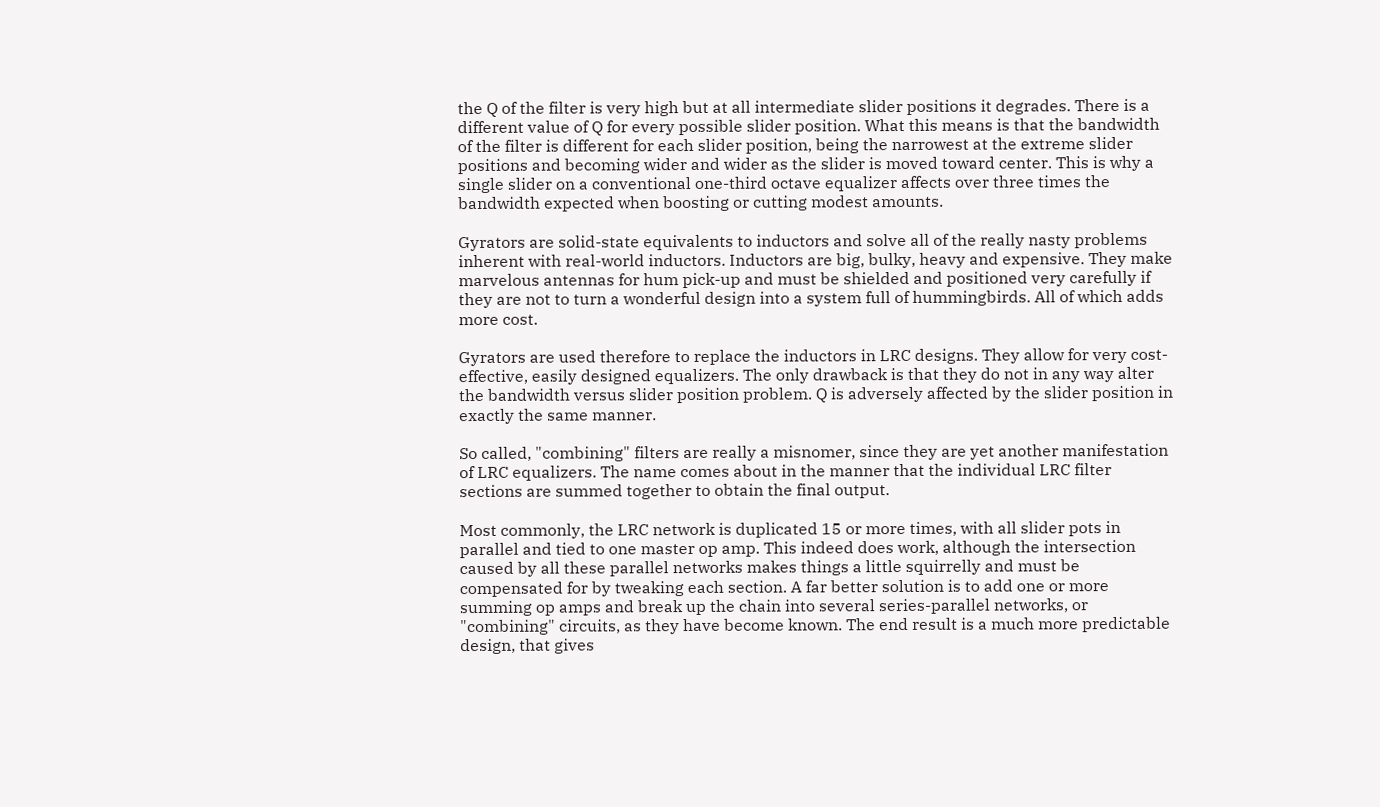the Q of the filter is very high but at all intermediate slider positions it degrades. There is a different value of Q for every possible slider position. What this means is that the bandwidth of the filter is different for each slider position, being the narrowest at the extreme slider positions and becoming wider and wider as the slider is moved toward center. This is why a single slider on a conventional one-third octave equalizer affects over three times the bandwidth expected when boosting or cutting modest amounts.

Gyrators are solid-state equivalents to inductors and solve all of the really nasty problems inherent with real-world inductors. Inductors are big, bulky, heavy and expensive. They make marvelous antennas for hum pick-up and must be shielded and positioned very carefully if they are not to turn a wonderful design into a system full of hummingbirds. All of which adds more cost.

Gyrators are used therefore to replace the inductors in LRC designs. They allow for very cost-effective, easily designed equalizers. The only drawback is that they do not in any way alter the bandwidth versus slider position problem. Q is adversely affected by the slider position in exactly the same manner.

So called, "combining" filters are really a misnomer, since they are yet another manifestation of LRC equalizers. The name comes about in the manner that the individual LRC filter sections are summed together to obtain the final output.

Most commonly, the LRC network is duplicated 15 or more times, with all slider pots in parallel and tied to one master op amp. This indeed does work, although the intersection caused by all these parallel networks makes things a little squirrelly and must be compensated for by tweaking each section. A far better solution is to add one or more summing op amps and break up the chain into several series-parallel networks, or "combining" circuits, as they have become known. The end result is a much more predictable design, that gives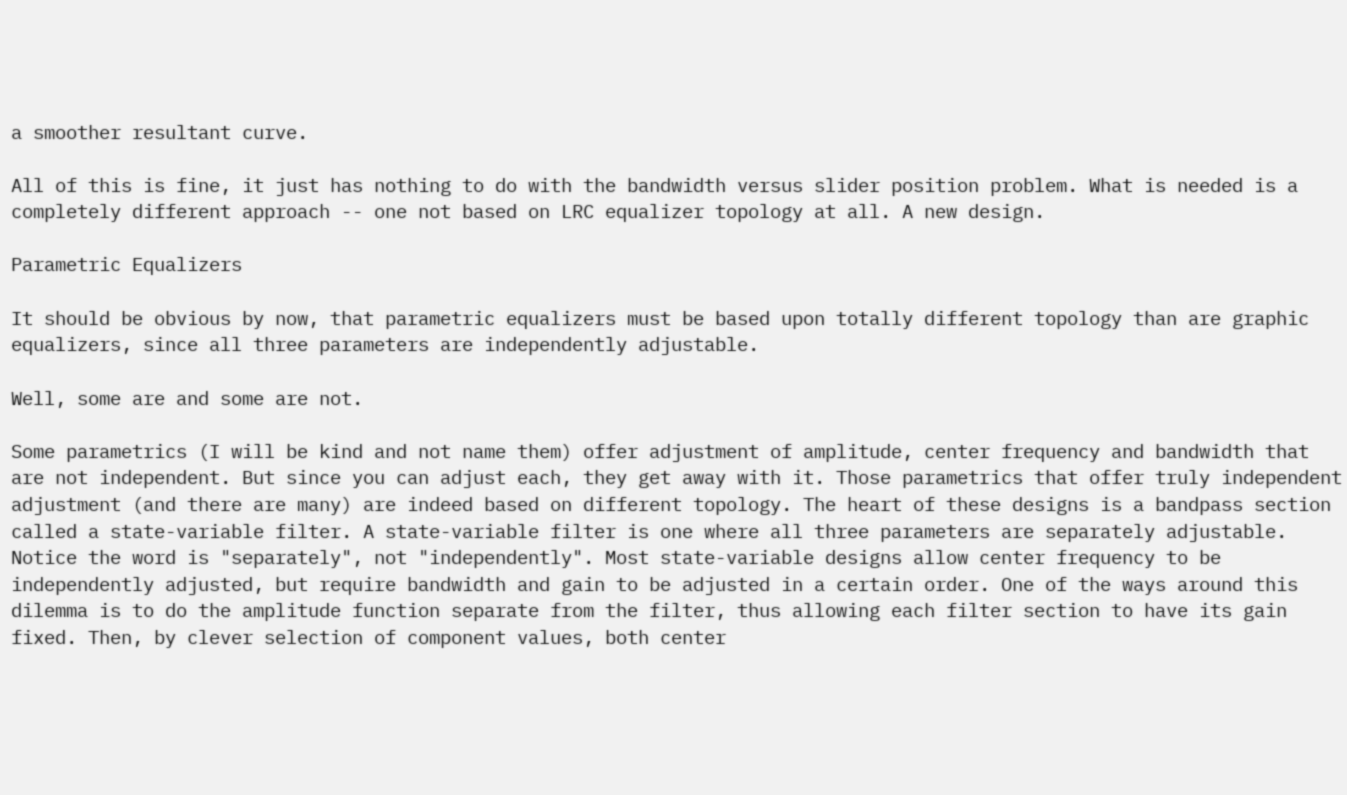a smoother resultant curve.

All of this is fine, it just has nothing to do with the bandwidth versus slider position problem. What is needed is a completely different approach -- one not based on LRC equalizer topology at all. A new design.

Parametric Equalizers

It should be obvious by now, that parametric equalizers must be based upon totally different topology than are graphic equalizers, since all three parameters are independently adjustable.

Well, some are and some are not.

Some parametrics (I will be kind and not name them) offer adjustment of amplitude, center frequency and bandwidth that are not independent. But since you can adjust each, they get away with it. Those parametrics that offer truly independent adjustment (and there are many) are indeed based on different topology. The heart of these designs is a bandpass section called a state-variable filter. A state-variable filter is one where all three parameters are separately adjustable. Notice the word is "separately", not "independently". Most state-variable designs allow center frequency to be independently adjusted, but require bandwidth and gain to be adjusted in a certain order. One of the ways around this dilemma is to do the amplitude function separate from the filter, thus allowing each filter section to have its gain fixed. Then, by clever selection of component values, both center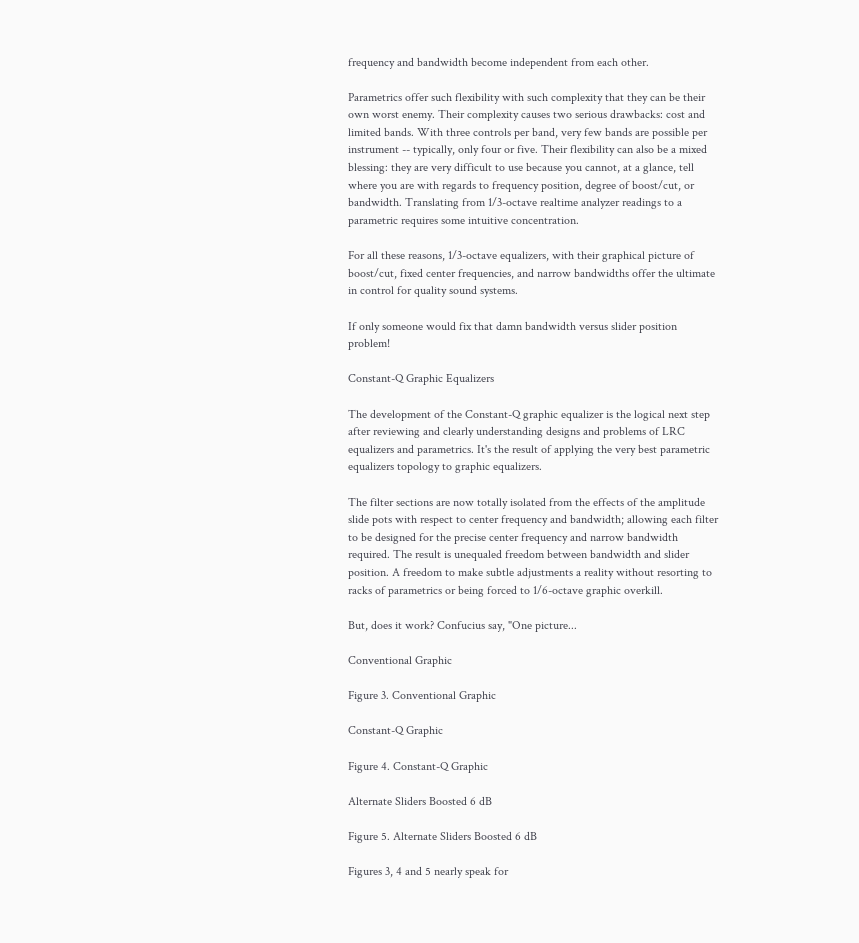frequency and bandwidth become independent from each other.

Parametrics offer such flexibility with such complexity that they can be their own worst enemy. Their complexity causes two serious drawbacks: cost and limited bands. With three controls per band, very few bands are possible per instrument -- typically, only four or five. Their flexibility can also be a mixed blessing: they are very difficult to use because you cannot, at a glance, tell where you are with regards to frequency position, degree of boost/cut, or bandwidth. Translating from 1/3-octave realtime analyzer readings to a parametric requires some intuitive concentration.

For all these reasons, 1/3-octave equalizers, with their graphical picture of boost/cut, fixed center frequencies, and narrow bandwidths offer the ultimate in control for quality sound systems.

If only someone would fix that damn bandwidth versus slider position problem!

Constant-Q Graphic Equalizers

The development of the Constant-Q graphic equalizer is the logical next step after reviewing and clearly understanding designs and problems of LRC equalizers and parametrics. It's the result of applying the very best parametric equalizers topology to graphic equalizers.

The filter sections are now totally isolated from the effects of the amplitude slide pots with respect to center frequency and bandwidth; allowing each filter to be designed for the precise center frequency and narrow bandwidth required. The result is unequaled freedom between bandwidth and slider position. A freedom to make subtle adjustments a reality without resorting to racks of parametrics or being forced to 1/6-octave graphic overkill.

But, does it work? Confucius say, "One picture...

Conventional Graphic

Figure 3. Conventional Graphic

Constant-Q Graphic

Figure 4. Constant-Q Graphic

Alternate Sliders Boosted 6 dB

Figure 5. Alternate Sliders Boosted 6 dB

Figures 3, 4 and 5 nearly speak for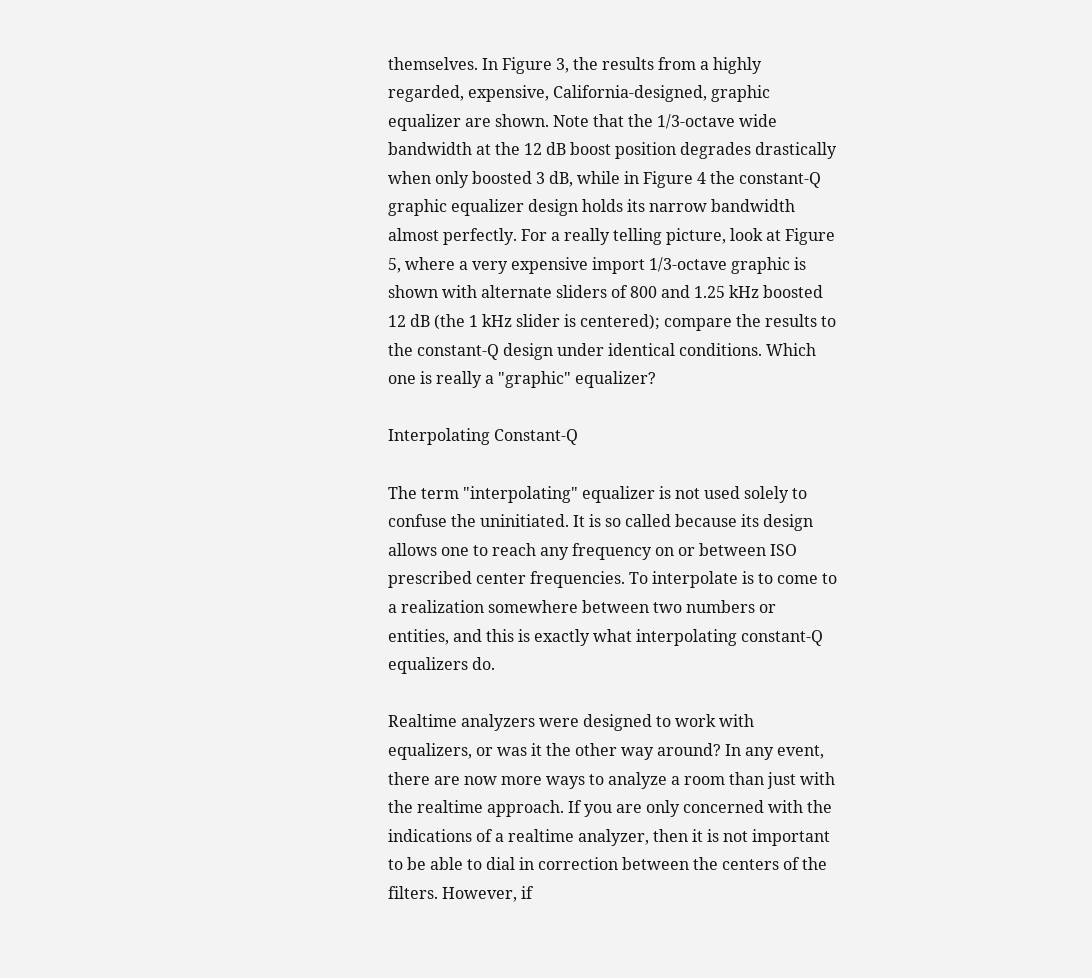themselves. In Figure 3, the results from a highly regarded, expensive, California-designed, graphic equalizer are shown. Note that the 1/3-octave wide bandwidth at the 12 dB boost position degrades drastically when only boosted 3 dB, while in Figure 4 the constant-Q graphic equalizer design holds its narrow bandwidth almost perfectly. For a really telling picture, look at Figure 5, where a very expensive import 1/3-octave graphic is shown with alternate sliders of 800 and 1.25 kHz boosted 12 dB (the 1 kHz slider is centered); compare the results to the constant-Q design under identical conditions. Which one is really a "graphic" equalizer?

Interpolating Constant-Q

The term "interpolating" equalizer is not used solely to confuse the uninitiated. It is so called because its design allows one to reach any frequency on or between ISO prescribed center frequencies. To interpolate is to come to a realization somewhere between two numbers or entities, and this is exactly what interpolating constant-Q equalizers do.

Realtime analyzers were designed to work with equalizers, or was it the other way around? In any event, there are now more ways to analyze a room than just with the realtime approach. If you are only concerned with the indications of a realtime analyzer, then it is not important to be able to dial in correction between the centers of the filters. However, if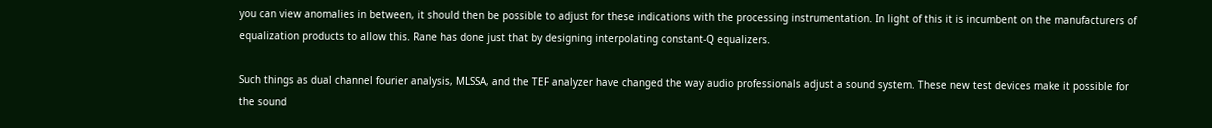you can view anomalies in between, it should then be possible to adjust for these indications with the processing instrumentation. In light of this it is incumbent on the manufacturers of equalization products to allow this. Rane has done just that by designing interpolating constant-Q equalizers.

Such things as dual channel fourier analysis, MLSSA, and the TEF analyzer have changed the way audio professionals adjust a sound system. These new test devices make it possible for the sound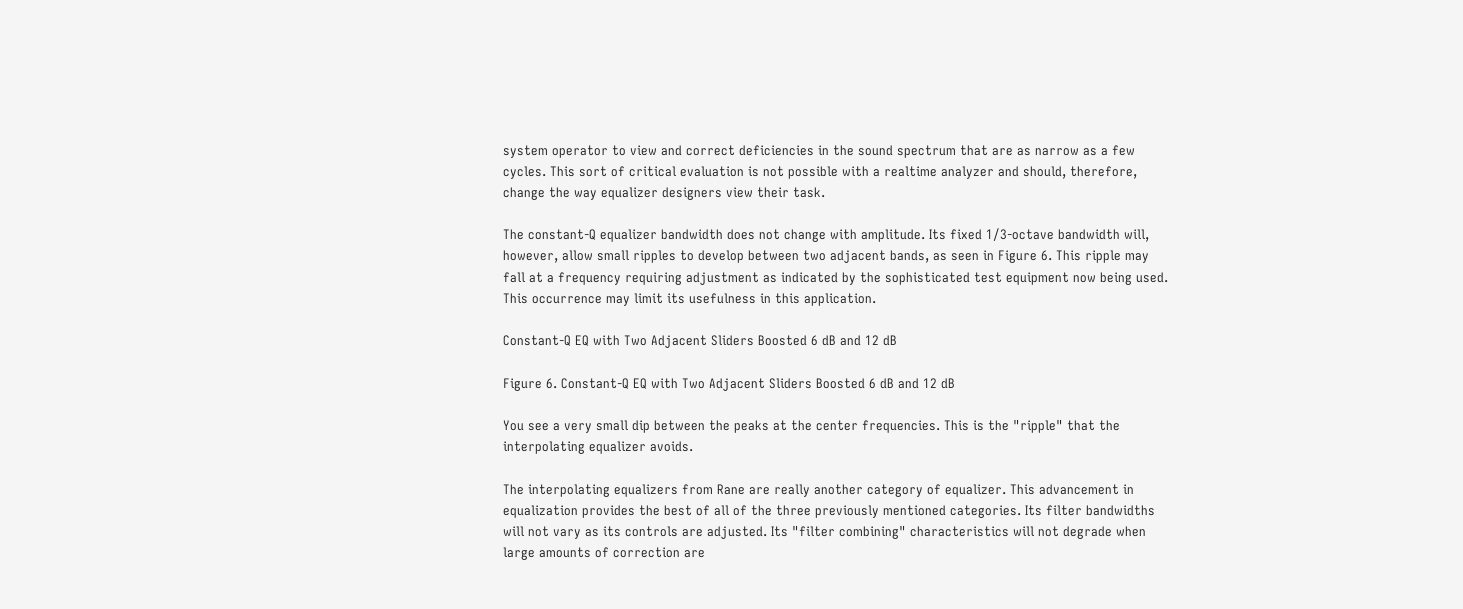system operator to view and correct deficiencies in the sound spectrum that are as narrow as a few cycles. This sort of critical evaluation is not possible with a realtime analyzer and should, therefore, change the way equalizer designers view their task.

The constant-Q equalizer bandwidth does not change with amplitude. Its fixed 1/3-octave bandwidth will, however, allow small ripples to develop between two adjacent bands, as seen in Figure 6. This ripple may fall at a frequency requiring adjustment as indicated by the sophisticated test equipment now being used. This occurrence may limit its usefulness in this application.

Constant-Q EQ with Two Adjacent Sliders Boosted 6 dB and 12 dB

Figure 6. Constant-Q EQ with Two Adjacent Sliders Boosted 6 dB and 12 dB

You see a very small dip between the peaks at the center frequencies. This is the "ripple" that the interpolating equalizer avoids.

The interpolating equalizers from Rane are really another category of equalizer. This advancement in equalization provides the best of all of the three previously mentioned categories. Its filter bandwidths will not vary as its controls are adjusted. Its "filter combining" characteristics will not degrade when large amounts of correction are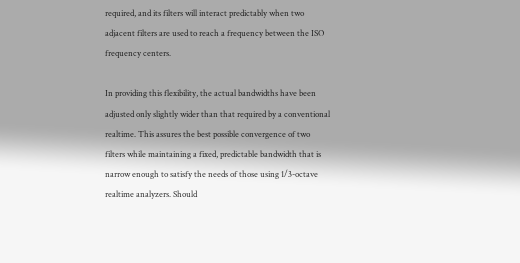required, and its filters will interact predictably when two adjacent filters are used to reach a frequency between the ISO frequency centers.

In providing this flexibility, the actual bandwidths have been adjusted only slightly wider than that required by a conventional realtime. This assures the best possible convergence of two filters while maintaining a fixed, predictable bandwidth that is narrow enough to satisfy the needs of those using 1/3-octave realtime analyzers. Should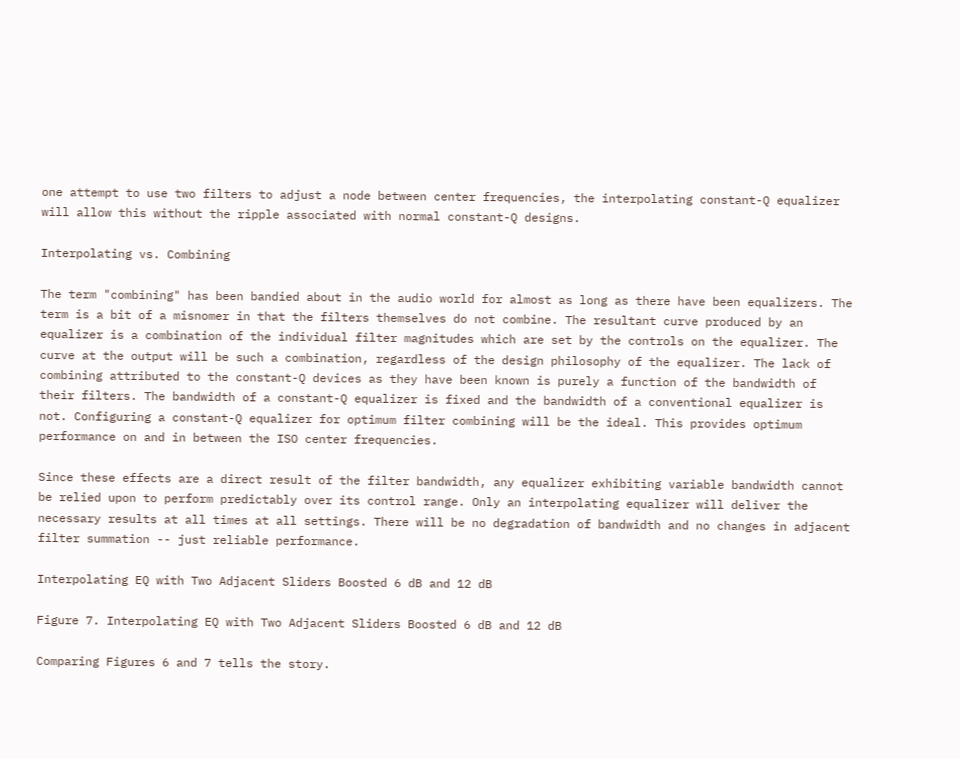one attempt to use two filters to adjust a node between center frequencies, the interpolating constant-Q equalizer will allow this without the ripple associated with normal constant-Q designs.

Interpolating vs. Combining

The term "combining" has been bandied about in the audio world for almost as long as there have been equalizers. The term is a bit of a misnomer in that the filters themselves do not combine. The resultant curve produced by an equalizer is a combination of the individual filter magnitudes which are set by the controls on the equalizer. The curve at the output will be such a combination, regardless of the design philosophy of the equalizer. The lack of combining attributed to the constant-Q devices as they have been known is purely a function of the bandwidth of their filters. The bandwidth of a constant-Q equalizer is fixed and the bandwidth of a conventional equalizer is not. Configuring a constant-Q equalizer for optimum filter combining will be the ideal. This provides optimum performance on and in between the ISO center frequencies.

Since these effects are a direct result of the filter bandwidth, any equalizer exhibiting variable bandwidth cannot be relied upon to perform predictably over its control range. Only an interpolating equalizer will deliver the necessary results at all times at all settings. There will be no degradation of bandwidth and no changes in adjacent filter summation -- just reliable performance.

Interpolating EQ with Two Adjacent Sliders Boosted 6 dB and 12 dB

Figure 7. Interpolating EQ with Two Adjacent Sliders Boosted 6 dB and 12 dB

Comparing Figures 6 and 7 tells the story.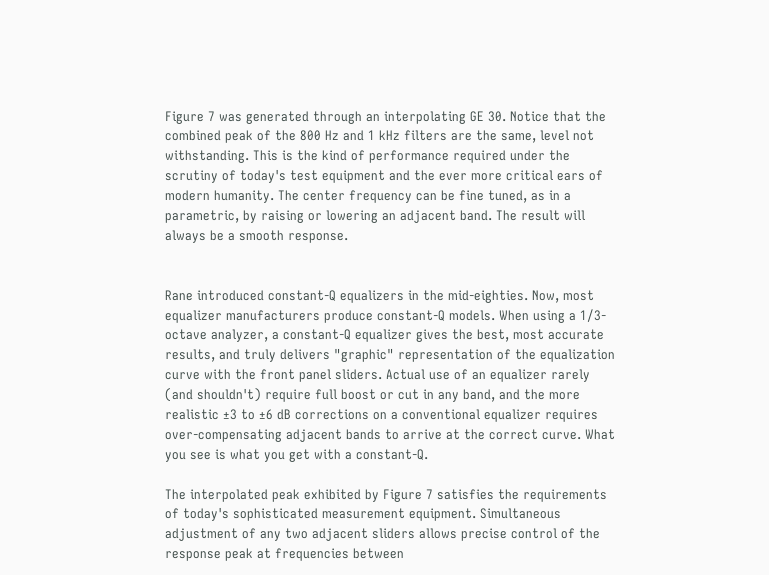Figure 7 was generated through an interpolating GE 30. Notice that the combined peak of the 800 Hz and 1 kHz filters are the same, level not withstanding. This is the kind of performance required under the scrutiny of today's test equipment and the ever more critical ears of modern humanity. The center frequency can be fine tuned, as in a parametric, by raising or lowering an adjacent band. The result will always be a smooth response.


Rane introduced constant-Q equalizers in the mid-eighties. Now, most equalizer manufacturers produce constant-Q models. When using a 1/3-octave analyzer, a constant-Q equalizer gives the best, most accurate results, and truly delivers "graphic" representation of the equalization curve with the front panel sliders. Actual use of an equalizer rarely (and shouldn't) require full boost or cut in any band, and the more realistic ±3 to ±6 dB corrections on a conventional equalizer requires over-compensating adjacent bands to arrive at the correct curve. What you see is what you get with a constant-Q.

The interpolated peak exhibited by Figure 7 satisfies the requirements of today's sophisticated measurement equipment. Simultaneous adjustment of any two adjacent sliders allows precise control of the response peak at frequencies between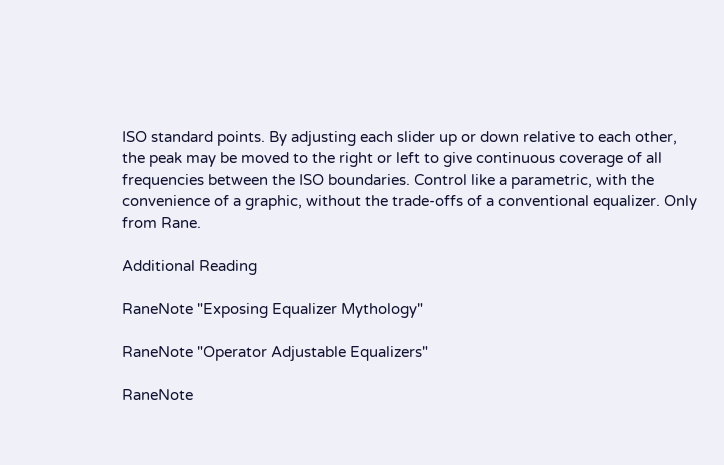ISO standard points. By adjusting each slider up or down relative to each other, the peak may be moved to the right or left to give continuous coverage of all frequencies between the ISO boundaries. Control like a parametric, with the convenience of a graphic, without the trade-offs of a conventional equalizer. Only from Rane.

Additional Reading

RaneNote "Exposing Equalizer Mythology"

RaneNote "Operator Adjustable Equalizers"

RaneNote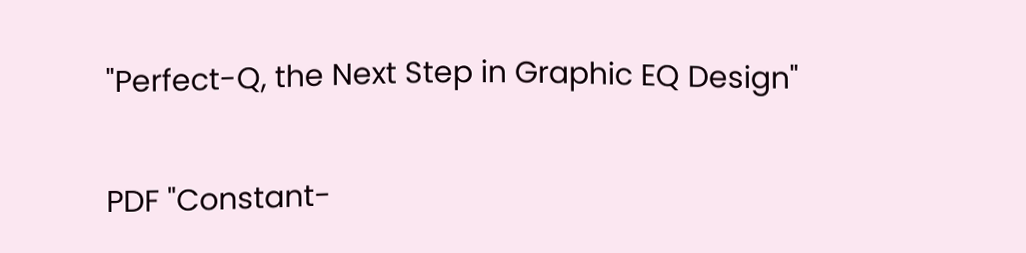"Perfect-Q, the Next Step in Graphic EQ Design"

PDF "Constant-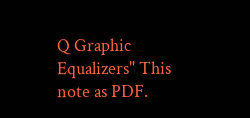Q Graphic Equalizers" This note as PDF.